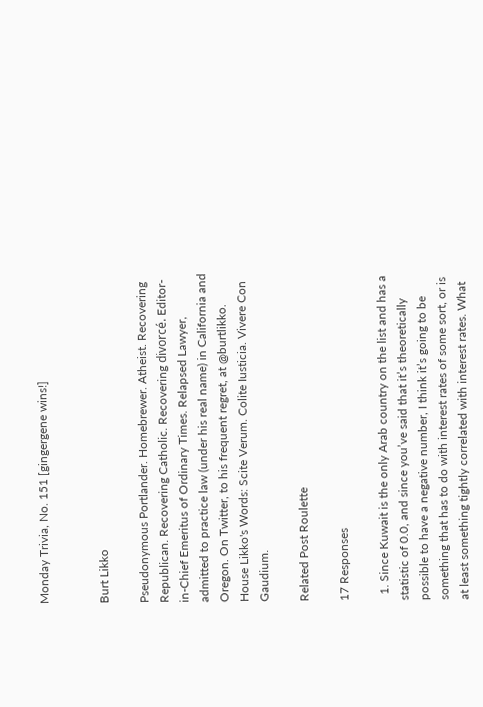Monday Trivia, No. 151 [gingergene wins!]


Burt Likko

Pseudonymous Portlander. Homebrewer. Atheist. Recovering Republican. Recovering Catholic. Recovering divorcé. Editor-in-Chief Emeritus of Ordinary Times. Relapsed Lawyer, admitted to practice law (under his real name) in California and Oregon. On Twitter, to his frequent regret, at @burtlikko. House Likko's Words: Scite Verum. Colite Iusticia. Vivere Con Gaudium.

Related Post Roulette

17 Responses

  1. Since Kuwait is the only Arab country on the list and has a statistic of 0.0, and since you’ve said that it’s theoretically possible to have a negative number, I think it’s going to be something that has to do with interest rates of some sort, or is at least something tightly correlated with interest rates. What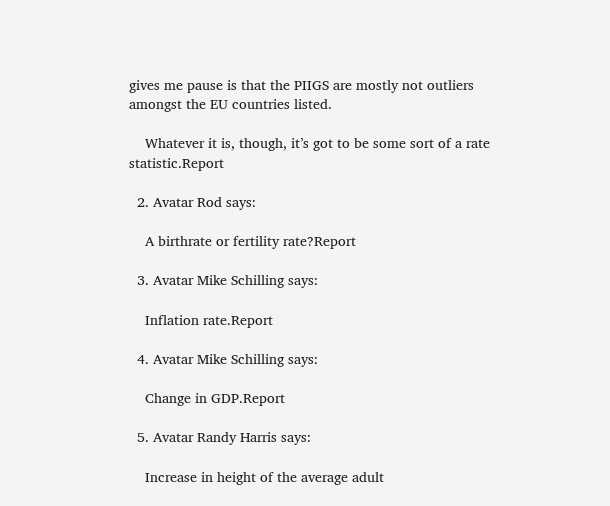gives me pause is that the PIIGS are mostly not outliers amongst the EU countries listed.

    Whatever it is, though, it’s got to be some sort of a rate statistic.Report

  2. Avatar Rod says:

    A birthrate or fertility rate?Report

  3. Avatar Mike Schilling says:

    Inflation rate.Report

  4. Avatar Mike Schilling says:

    Change in GDP.Report

  5. Avatar Randy Harris says:

    Increase in height of the average adult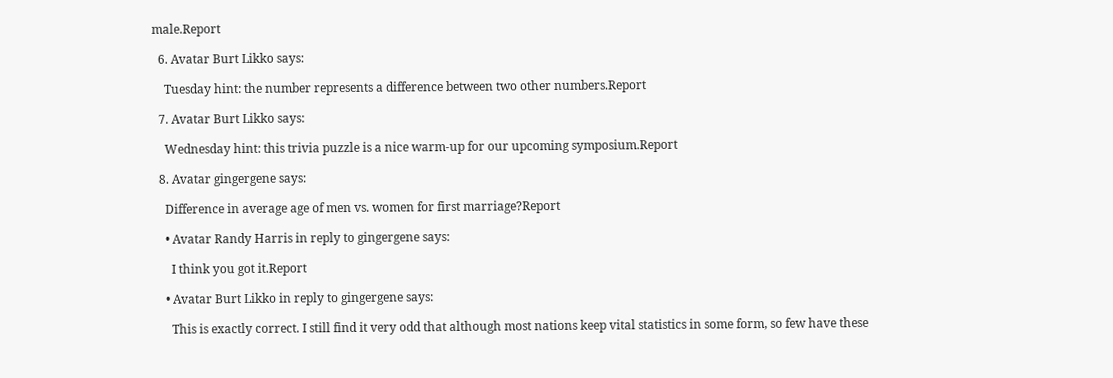male.Report

  6. Avatar Burt Likko says:

    Tuesday hint: the number represents a difference between two other numbers.Report

  7. Avatar Burt Likko says:

    Wednesday hint: this trivia puzzle is a nice warm-up for our upcoming symposium.Report

  8. Avatar gingergene says:

    Difference in average age of men vs. women for first marriage?Report

    • Avatar Randy Harris in reply to gingergene says:

      I think you got it.Report

    • Avatar Burt Likko in reply to gingergene says:

      This is exactly correct. I still find it very odd that although most nations keep vital statistics in some form, so few have these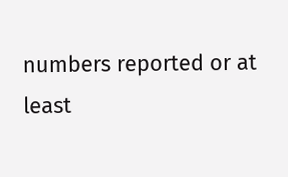numbers reported or at least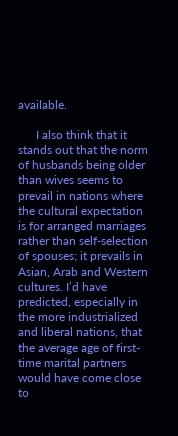available.

      I also think that it stands out that the norm of husbands being older than wives seems to prevail in nations where the cultural expectation is for arranged marriages rather than self-selection of spouses; it prevails in Asian, Arab and Western cultures. I’d have predicted, especially in the more industrialized and liberal nations, that the average age of first-time marital partners would have come close to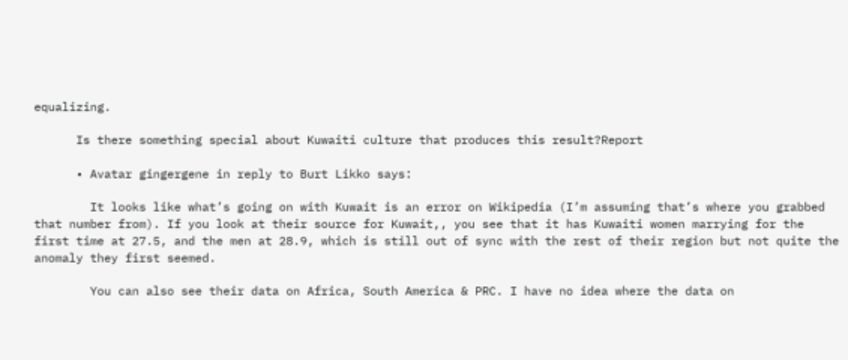equalizing.

      Is there something special about Kuwaiti culture that produces this result?Report

      • Avatar gingergene in reply to Burt Likko says:

        It looks like what’s going on with Kuwait is an error on Wikipedia (I’m assuming that’s where you grabbed that number from). If you look at their source for Kuwait,, you see that it has Kuwaiti women marrying for the first time at 27.5, and the men at 28.9, which is still out of sync with the rest of their region but not quite the anomaly they first seemed.

        You can also see their data on Africa, South America & PRC. I have no idea where the data on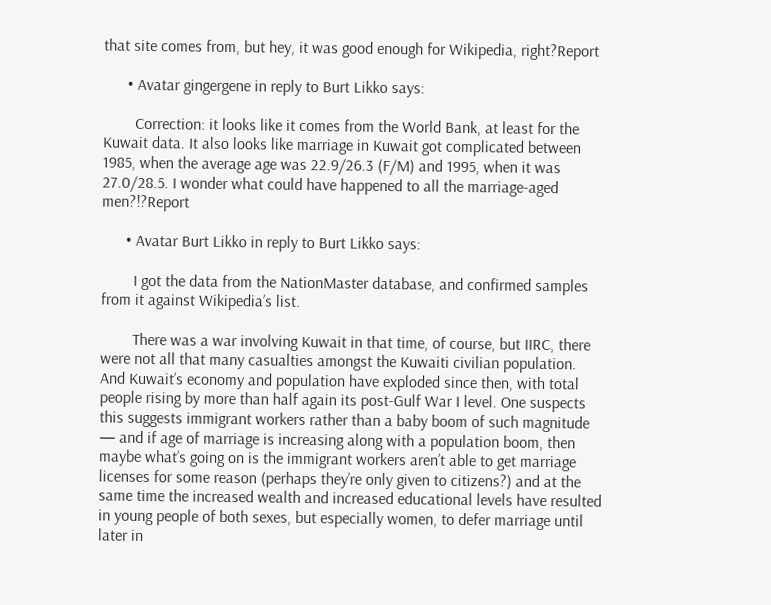that site comes from, but hey, it was good enough for Wikipedia, right?Report

      • Avatar gingergene in reply to Burt Likko says:

        Correction: it looks like it comes from the World Bank, at least for the Kuwait data. It also looks like marriage in Kuwait got complicated between 1985, when the average age was 22.9/26.3 (F/M) and 1995, when it was 27.0/28.5. I wonder what could have happened to all the marriage-aged men?!?Report

      • Avatar Burt Likko in reply to Burt Likko says:

        I got the data from the NationMaster database, and confirmed samples from it against Wikipedia’s list.

        There was a war involving Kuwait in that time, of course, but IIRC, there were not all that many casualties amongst the Kuwaiti civilian population. And Kuwait’s economy and population have exploded since then, with total people rising by more than half again its post-Gulf War I level. One suspects this suggests immigrant workers rather than a baby boom of such magnitude — and if age of marriage is increasing along with a population boom, then maybe what’s going on is the immigrant workers aren’t able to get marriage licenses for some reason (perhaps they’re only given to citizens?) and at the same time the increased wealth and increased educational levels have resulted in young people of both sexes, but especially women, to defer marriage until later in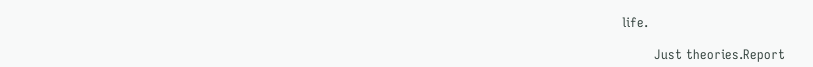life.

        Just theories.Report